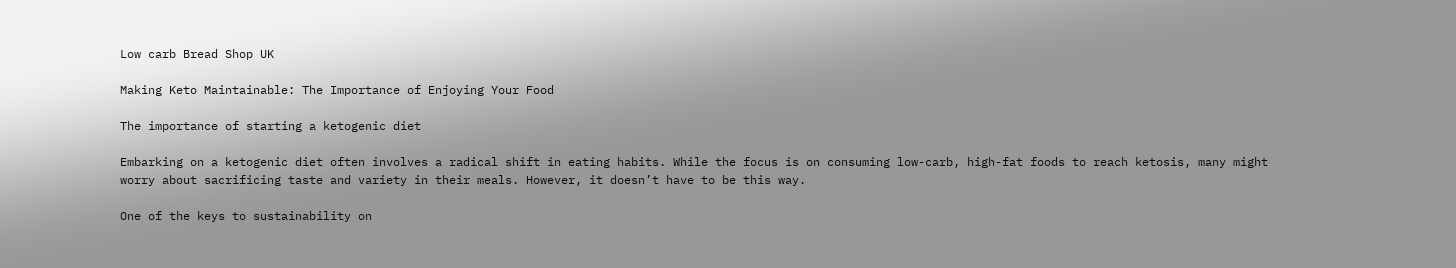Low carb Bread Shop UK

Making Keto Maintainable: The Importance of Enjoying Your Food

The importance of starting a ketogenic diet

Embarking on a ketogenic diet often involves a radical shift in eating habits. While the focus is on consuming low-carb, high-fat foods to reach ketosis, many might worry about sacrificing taste and variety in their meals. However, it doesn’t have to be this way.

One of the keys to sustainability on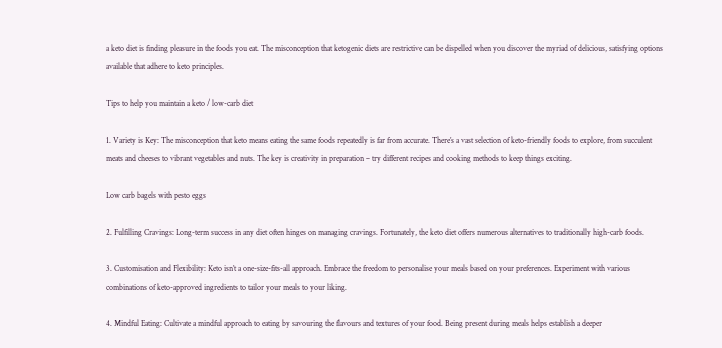a keto diet is finding pleasure in the foods you eat. The misconception that ketogenic diets are restrictive can be dispelled when you discover the myriad of delicious, satisfying options available that adhere to keto principles.

Tips to help you maintain a keto / low-carb diet

1. Variety is Key: The misconception that keto means eating the same foods repeatedly is far from accurate. There’s a vast selection of keto-friendly foods to explore, from succulent meats and cheeses to vibrant vegetables and nuts. The key is creativity in preparation – try different recipes and cooking methods to keep things exciting.

Low carb bagels with pesto eggs

2. Fulfilling Cravings: Long-term success in any diet often hinges on managing cravings. Fortunately, the keto diet offers numerous alternatives to traditionally high-carb foods.

3. Customisation and Flexibility: Keto isn’t a one-size-fits-all approach. Embrace the freedom to personalise your meals based on your preferences. Experiment with various combinations of keto-approved ingredients to tailor your meals to your liking.

4. Mindful Eating: Cultivate a mindful approach to eating by savouring the flavours and textures of your food. Being present during meals helps establish a deeper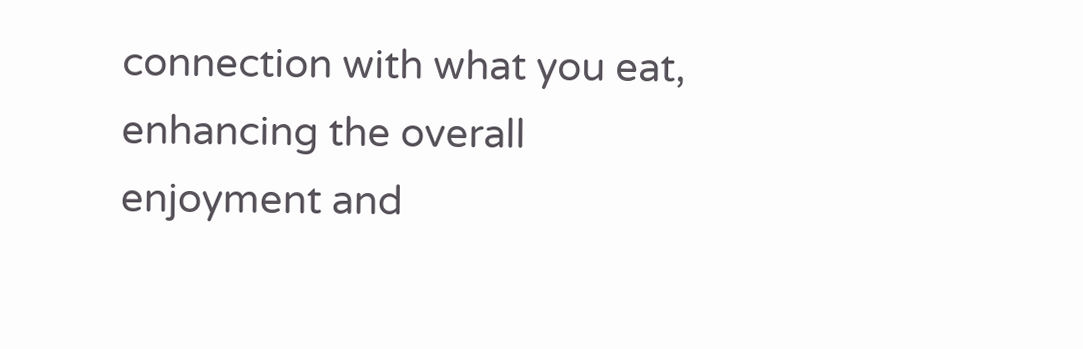connection with what you eat, enhancing the overall enjoyment and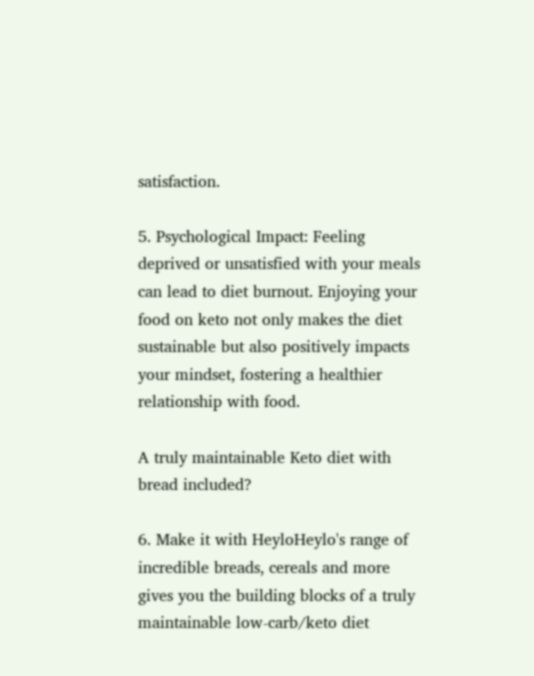satisfaction.

5. Psychological Impact: Feeling deprived or unsatisfied with your meals can lead to diet burnout. Enjoying your food on keto not only makes the diet sustainable but also positively impacts your mindset, fostering a healthier relationship with food.

A truly maintainable Keto diet with bread included?

6. Make it with HeyloHeylo's range of incredible breads, cereals and more gives you the building blocks of a truly maintainable low-carb/keto diet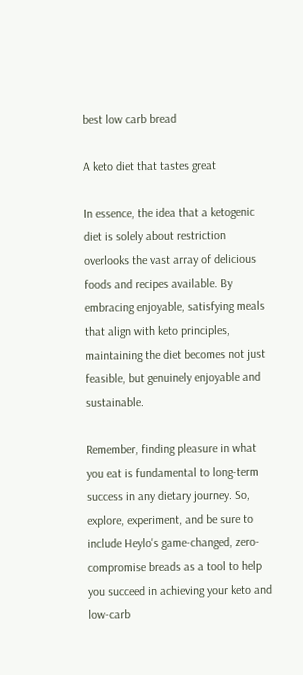best low carb bread

A keto diet that tastes great

In essence, the idea that a ketogenic diet is solely about restriction overlooks the vast array of delicious foods and recipes available. By embracing enjoyable, satisfying meals that align with keto principles, maintaining the diet becomes not just feasible, but genuinely enjoyable and sustainable.

Remember, finding pleasure in what you eat is fundamental to long-term success in any dietary journey. So, explore, experiment, and be sure to include Heylo's game-changed, zero-compromise breads as a tool to help you succeed in achieving your keto and low-carb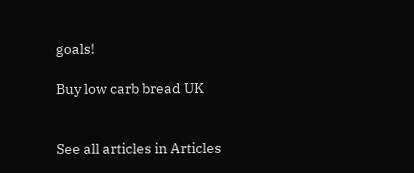goals!

Buy low carb bread UK


See all articles in Articles